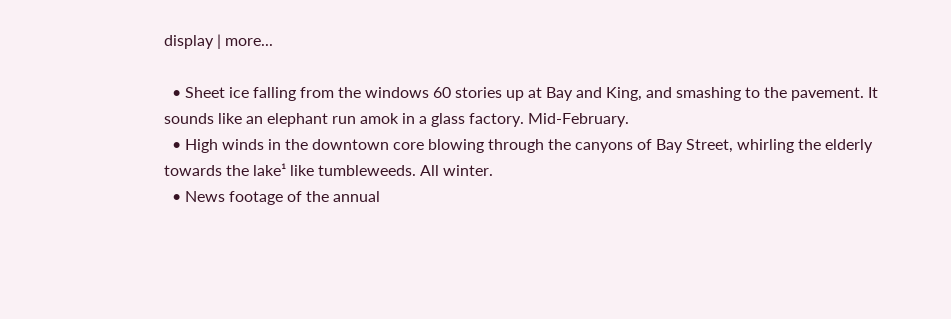display | more...

  • Sheet ice falling from the windows 60 stories up at Bay and King, and smashing to the pavement. It sounds like an elephant run amok in a glass factory. Mid-February.
  • High winds in the downtown core blowing through the canyons of Bay Street, whirling the elderly towards the lake¹ like tumbleweeds. All winter.
  • News footage of the annual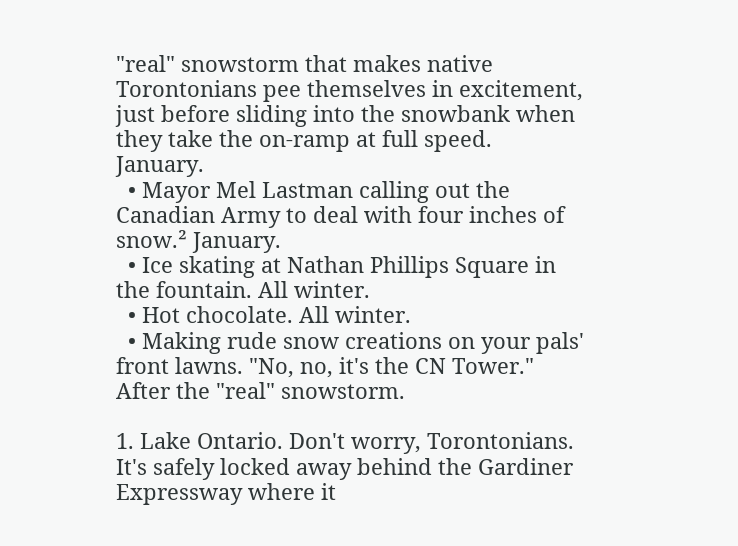"real" snowstorm that makes native Torontonians pee themselves in excitement, just before sliding into the snowbank when they take the on-ramp at full speed. January.
  • Mayor Mel Lastman calling out the Canadian Army to deal with four inches of snow.² January.
  • Ice skating at Nathan Phillips Square in the fountain. All winter.
  • Hot chocolate. All winter.
  • Making rude snow creations on your pals' front lawns. "No, no, it's the CN Tower." After the "real" snowstorm.

1. Lake Ontario. Don't worry, Torontonians. It's safely locked away behind the Gardiner Expressway where it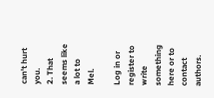can't hurt you.
2. That seems like a lot to Mel.

Log in or register to write something here or to contact authors.